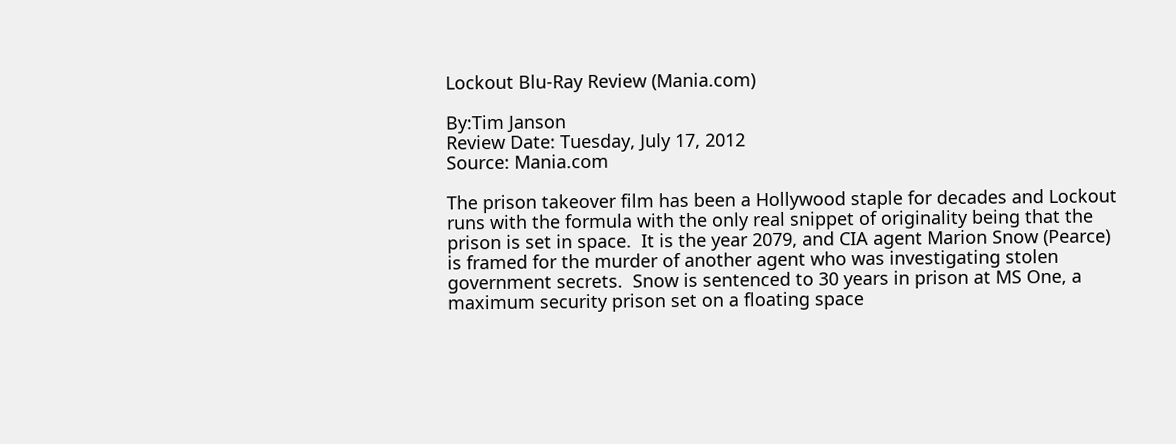Lockout Blu-Ray Review (Mania.com)

By:Tim Janson
Review Date: Tuesday, July 17, 2012
Source: Mania.com

The prison takeover film has been a Hollywood staple for decades and Lockout runs with the formula with the only real snippet of originality being that the prison is set in space.  It is the year 2079, and CIA agent Marion Snow (Pearce) is framed for the murder of another agent who was investigating stolen government secrets.  Snow is sentenced to 30 years in prison at MS One, a maximum security prison set on a floating space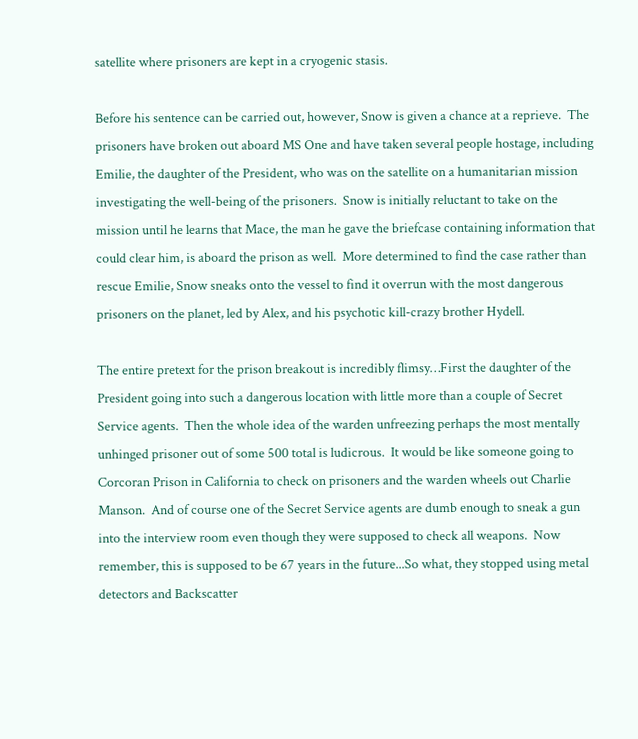satellite where prisoners are kept in a cryogenic stasis.

Before his sentence can be carried out, however, Snow is given a chance at a reprieve.  The prisoners have broken out aboard MS One and have taken several people hostage, including Emilie, the daughter of the President, who was on the satellite on a humanitarian mission investigating the well-being of the prisoners.  Snow is initially reluctant to take on the mission until he learns that Mace, the man he gave the briefcase containing information that could clear him, is aboard the prison as well.  More determined to find the case rather than rescue Emilie, Snow sneaks onto the vessel to find it overrun with the most dangerous prisoners on the planet, led by Alex, and his psychotic kill-crazy brother Hydell.

The entire pretext for the prison breakout is incredibly flimsy…First the daughter of the President going into such a dangerous location with little more than a couple of Secret Service agents.  Then the whole idea of the warden unfreezing perhaps the most mentally unhinged prisoner out of some 500 total is ludicrous.  It would be like someone going to Corcoran Prison in California to check on prisoners and the warden wheels out Charlie Manson.  And of course one of the Secret Service agents are dumb enough to sneak a gun into the interview room even though they were supposed to check all weapons.  Now remember, this is supposed to be 67 years in the future...So what, they stopped using metal detectors and Backscatter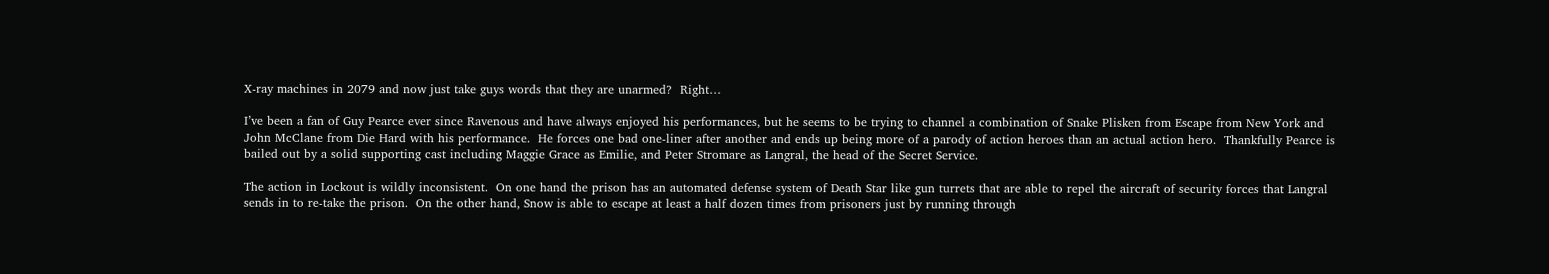X-ray machines in 2079 and now just take guys words that they are unarmed?  Right…

I’ve been a fan of Guy Pearce ever since Ravenous and have always enjoyed his performances, but he seems to be trying to channel a combination of Snake Plisken from Escape from New York and John McClane from Die Hard with his performance.  He forces one bad one-liner after another and ends up being more of a parody of action heroes than an actual action hero.  Thankfully Pearce is bailed out by a solid supporting cast including Maggie Grace as Emilie, and Peter Stromare as Langral, the head of the Secret Service.

The action in Lockout is wildly inconsistent.  On one hand the prison has an automated defense system of Death Star like gun turrets that are able to repel the aircraft of security forces that Langral sends in to re-take the prison.  On the other hand, Snow is able to escape at least a half dozen times from prisoners just by running through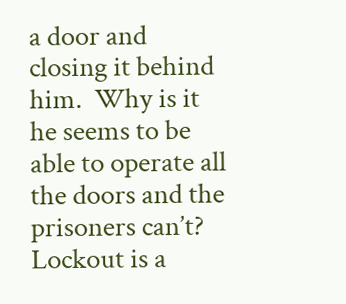a door and closing it behind him.  Why is it he seems to be able to operate all the doors and the prisoners can’t?  Lockout is a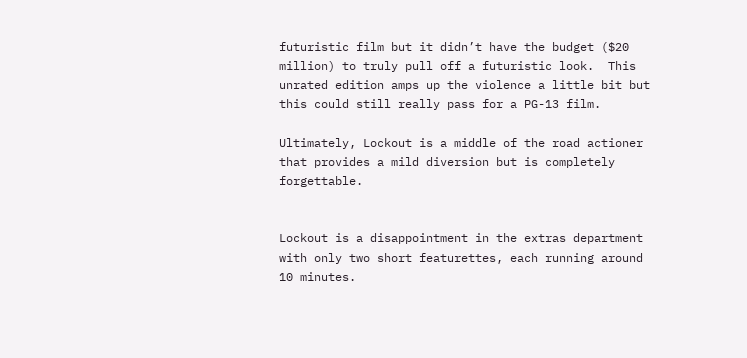futuristic film but it didn’t have the budget ($20 million) to truly pull off a futuristic look.  This unrated edition amps up the violence a little bit but this could still really pass for a PG-13 film.

Ultimately, Lockout is a middle of the road actioner that provides a mild diversion but is completely forgettable.


Lockout is a disappointment in the extras department with only two short featurettes, each running around 10 minutes.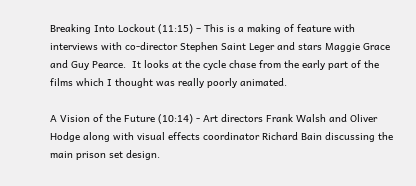Breaking Into Lockout (11:15) – This is a making of feature with interviews with co-director Stephen Saint Leger and stars Maggie Grace and Guy Pearce.  It looks at the cycle chase from the early part of the films which I thought was really poorly animated.

A Vision of the Future (10:14) - Art directors Frank Walsh and Oliver Hodge along with visual effects coordinator Richard Bain discussing the main prison set design.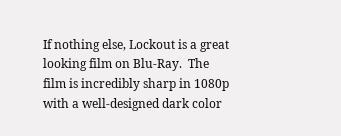If nothing else, Lockout is a great looking film on Blu-Ray.  The film is incredibly sharp in 1080p with a well-designed dark color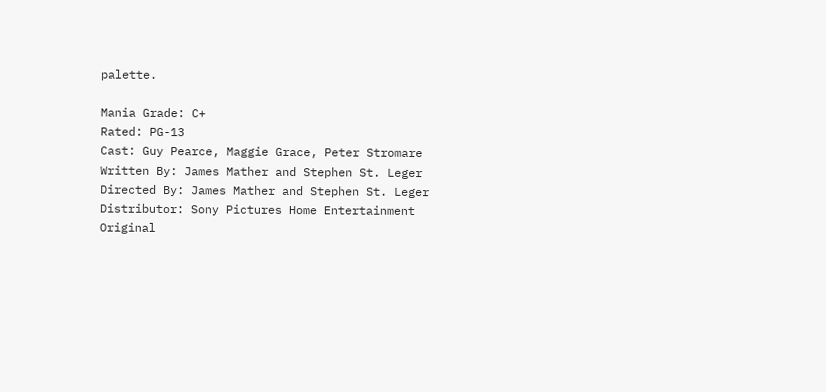palette.

Mania Grade: C+
Rated: PG-13
Cast: Guy Pearce, Maggie Grace, Peter Stromare
Written By: James Mather and Stephen St. Leger
Directed By: James Mather and Stephen St. Leger
Distributor: Sony Pictures Home Entertainment
Original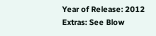Year of Release: 2012
Extras: See Blow